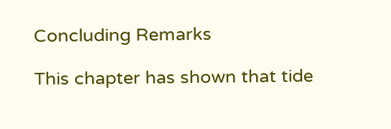Concluding Remarks

This chapter has shown that tide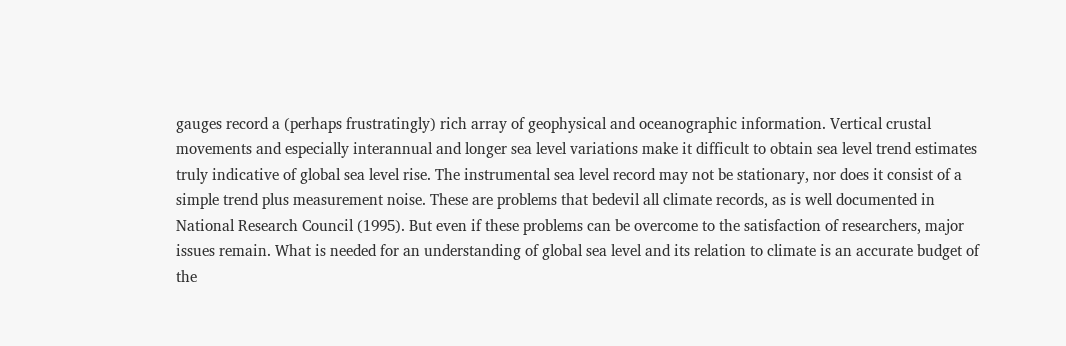gauges record a (perhaps frustratingly) rich array of geophysical and oceanographic information. Vertical crustal movements and especially interannual and longer sea level variations make it difficult to obtain sea level trend estimates truly indicative of global sea level rise. The instrumental sea level record may not be stationary, nor does it consist of a simple trend plus measurement noise. These are problems that bedevil all climate records, as is well documented in National Research Council (1995). But even if these problems can be overcome to the satisfaction of researchers, major issues remain. What is needed for an understanding of global sea level and its relation to climate is an accurate budget of the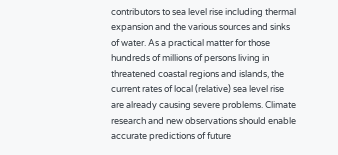contributors to sea level rise including thermal expansion and the various sources and sinks of water. As a practical matter for those hundreds of millions of persons living in threatened coastal regions and islands, the current rates of local (relative) sea level rise are already causing severe problems. Climate research and new observations should enable accurate predictions of future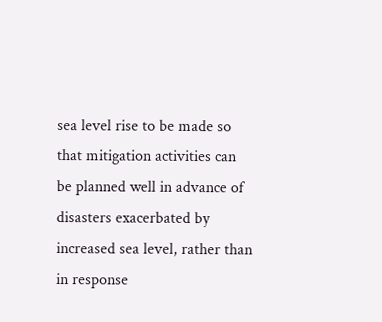sea level rise to be made so that mitigation activities can be planned well in advance of disasters exacerbated by increased sea level, rather than in response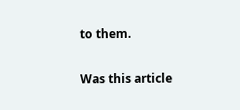to them.

Was this article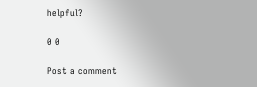helpful?

0 0

Post a comment